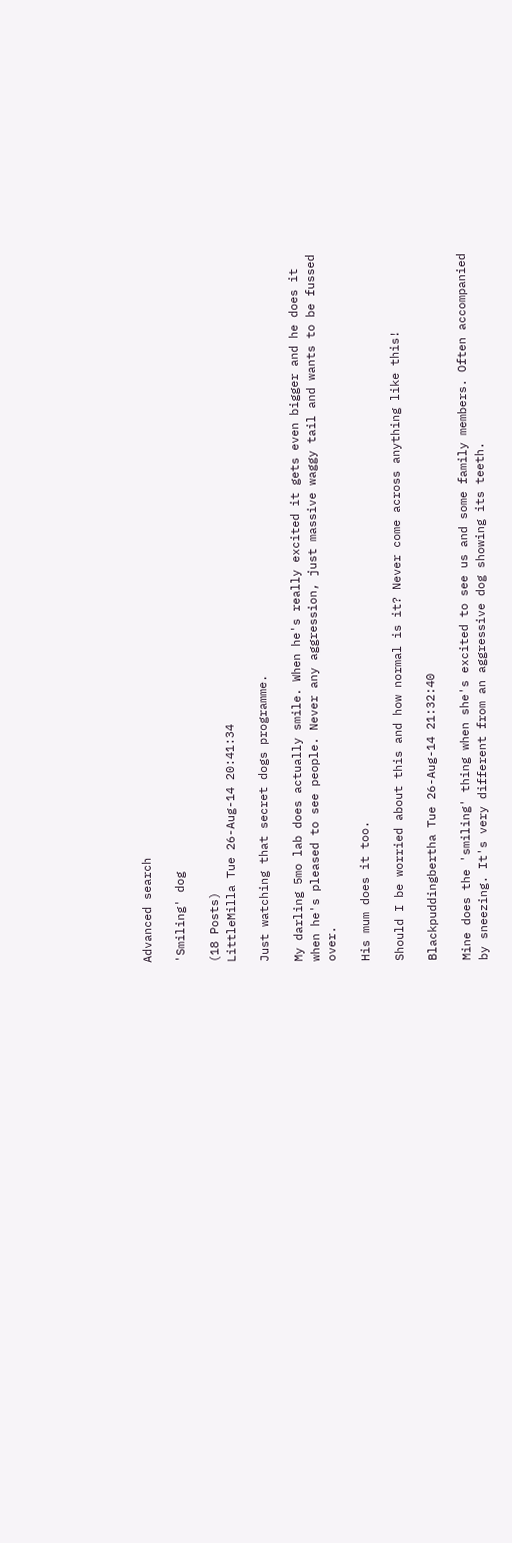Advanced search

'Smiling' dog

(18 Posts)
LittleMilla Tue 26-Aug-14 20:41:34

Just watching that secret dogs programme.

My darling 5mo lab does actually smile. When he's really excited it gets even bigger and he does it when he's pleased to see people. Never any aggression, just massive waggy tail and wants to be fussed over.

His mum does it too.

Should I be worried about this and how normal is it? Never come across anything like this!

Blackpuddingbertha Tue 26-Aug-14 21:32:40

Mine does the 'smiling' thing when she's excited to see us and some family members. Often accompanied by sneezing. It's very different from an aggressive dog showing its teeth.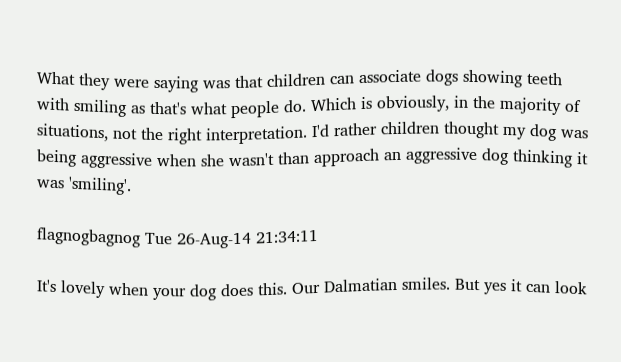What they were saying was that children can associate dogs showing teeth with smiling as that's what people do. Which is obviously, in the majority of situations, not the right interpretation. I'd rather children thought my dog was being aggressive when she wasn't than approach an aggressive dog thinking it was 'smiling'.

flagnogbagnog Tue 26-Aug-14 21:34:11

It's lovely when your dog does this. Our Dalmatian smiles. But yes it can look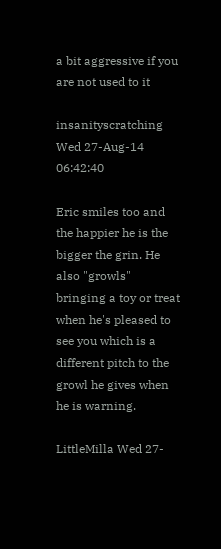a bit aggressive if you are not used to it

insanityscratching Wed 27-Aug-14 06:42:40

Eric smiles too and the happier he is the bigger the grin. He also "growls" bringing a toy or treat when he's pleased to see you which is a different pitch to the growl he gives when he is warning.

LittleMilla Wed 27-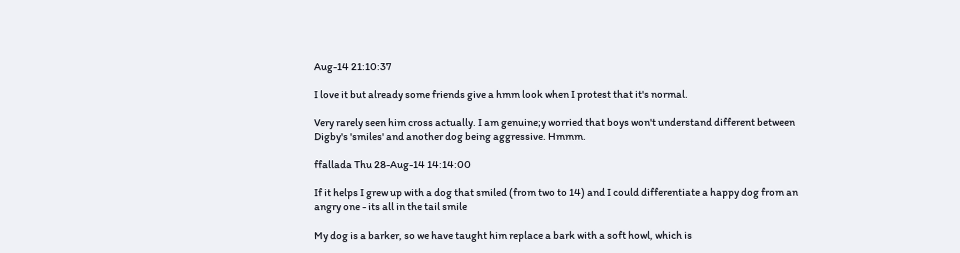Aug-14 21:10:37

I love it but already some friends give a hmm look when I protest that it's normal.

Very rarely seen him cross actually. I am genuine;y worried that boys won't understand different between Digby's 'smiles' and another dog being aggressive. Hmmm.

ffallada Thu 28-Aug-14 14:14:00

If it helps I grew up with a dog that smiled (from two to 14) and I could differentiate a happy dog from an angry one - its all in the tail smile

My dog is a barker, so we have taught him replace a bark with a soft howl, which is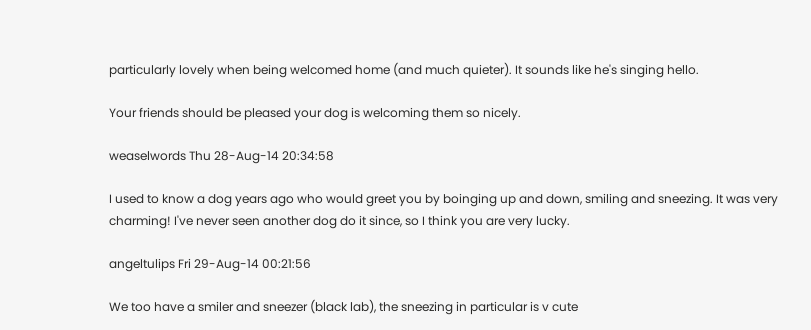particularly lovely when being welcomed home (and much quieter). It sounds like he's singing hello.

Your friends should be pleased your dog is welcoming them so nicely.

weaselwords Thu 28-Aug-14 20:34:58

I used to know a dog years ago who would greet you by boinging up and down, smiling and sneezing. It was very charming! I've never seen another dog do it since, so I think you are very lucky.

angeltulips Fri 29-Aug-14 00:21:56

We too have a smiler and sneezer (black lab), the sneezing in particular is v cute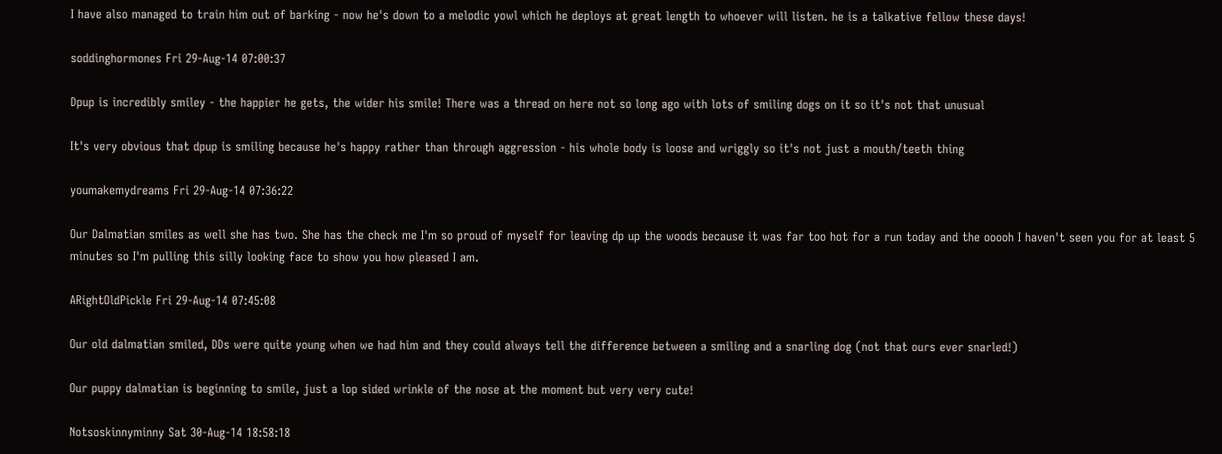I have also managed to train him out of barking - now he's down to a melodic yowl which he deploys at great length to whoever will listen. he is a talkative fellow these days!

soddinghormones Fri 29-Aug-14 07:00:37

Dpup is incredibly smiley - the happier he gets, the wider his smile! There was a thread on here not so long ago with lots of smiling dogs on it so it's not that unusual

It's very obvious that dpup is smiling because he's happy rather than through aggression - his whole body is loose and wriggly so it's not just a mouth/teeth thing

youmakemydreams Fri 29-Aug-14 07:36:22

Our Dalmatian smiles as well she has two. She has the check me I'm so proud of myself for leaving dp up the woods because it was far too hot for a run today and the ooooh I haven't seen you for at least 5 minutes so I'm pulling this silly looking face to show you how pleased I am.

ARightOldPickle Fri 29-Aug-14 07:45:08

Our old dalmatian smiled, DDs were quite young when we had him and they could always tell the difference between a smiling and a snarling dog (not that ours ever snarled!)

Our puppy dalmatian is beginning to smile, just a lop sided wrinkle of the nose at the moment but very very cute!

Notsoskinnyminny Sat 30-Aug-14 18:58:18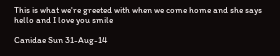This is what we're greeted with when we come home and she says hello and I love you smile

Canidae Sun 31-Aug-14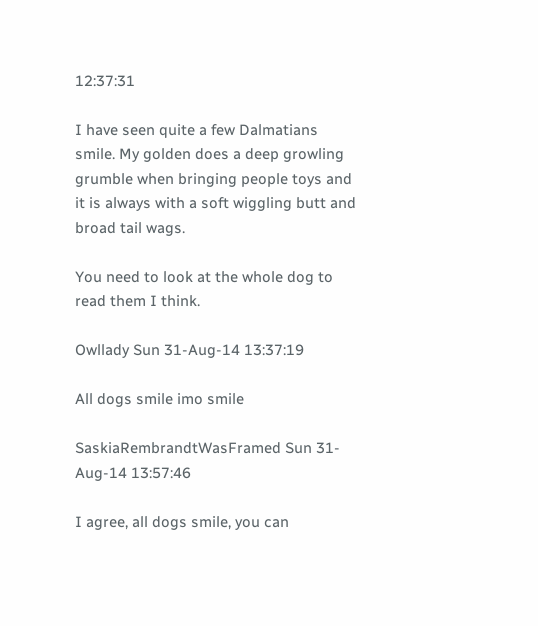12:37:31

I have seen quite a few Dalmatians smile. My golden does a deep growling grumble when bringing people toys and it is always with a soft wiggling butt and broad tail wags.

You need to look at the whole dog to read them I think.

Owllady Sun 31-Aug-14 13:37:19

All dogs smile imo smile

SaskiaRembrandtWasFramed Sun 31-Aug-14 13:57:46

I agree, all dogs smile, you can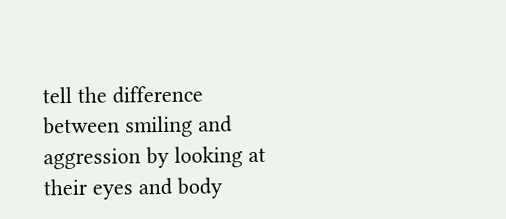tell the difference between smiling and aggression by looking at their eyes and body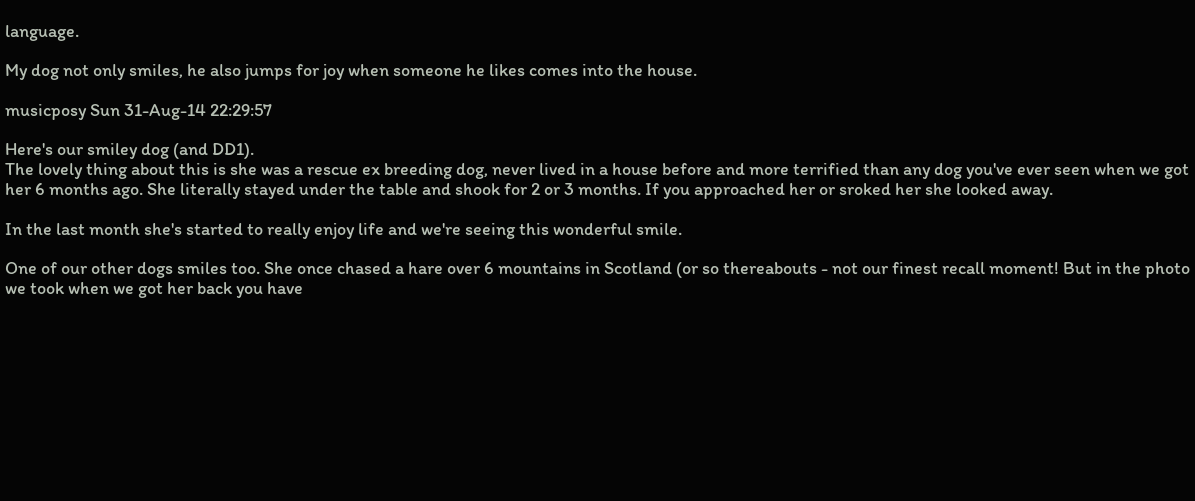language.

My dog not only smiles, he also jumps for joy when someone he likes comes into the house.

musicposy Sun 31-Aug-14 22:29:57

Here's our smiley dog (and DD1).
The lovely thing about this is she was a rescue ex breeding dog, never lived in a house before and more terrified than any dog you've ever seen when we got her 6 months ago. She literally stayed under the table and shook for 2 or 3 months. If you approached her or sroked her she looked away.

In the last month she's started to really enjoy life and we're seeing this wonderful smile.

One of our other dogs smiles too. She once chased a hare over 6 mountains in Scotland (or so thereabouts - not our finest recall moment! But in the photo we took when we got her back you have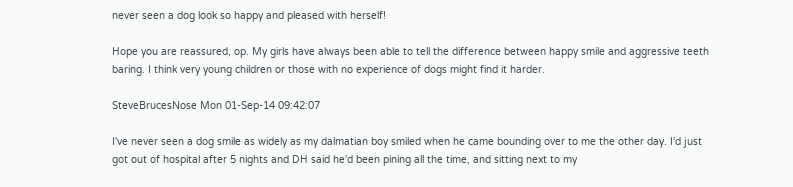never seen a dog look so happy and pleased with herself!

Hope you are reassured, op. My girls have always been able to tell the difference between happy smile and aggressive teeth baring. I think very young children or those with no experience of dogs might find it harder.

SteveBrucesNose Mon 01-Sep-14 09:42:07

I've never seen a dog smile as widely as my dalmatian boy smiled when he came bounding over to me the other day. I'd just got out of hospital after 5 nights and DH said he'd been pining all the time, and sitting next to my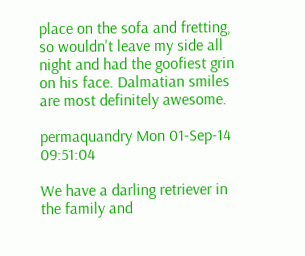place on the sofa and fretting, so wouldn't leave my side all night and had the goofiest grin on his face. Dalmatian smiles are most definitely awesome.

permaquandry Mon 01-Sep-14 09:51:04

We have a darling retriever in the family and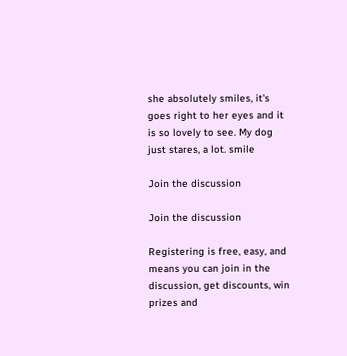she absolutely smiles, it's goes right to her eyes and it is so lovely to see. My dog just stares, a lot. smile

Join the discussion

Join the discussion

Registering is free, easy, and means you can join in the discussion, get discounts, win prizes and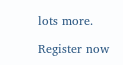lots more.

Register now